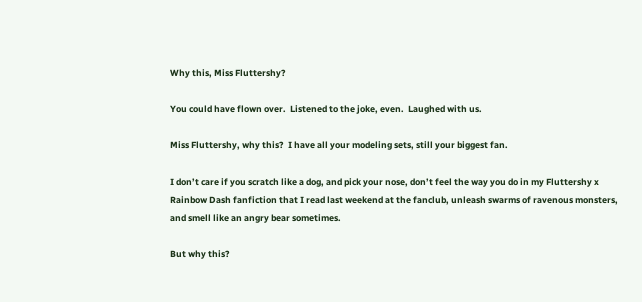Why this, Miss Fluttershy?

You could have flown over.  Listened to the joke, even.  Laughed with us.

Miss Fluttershy, why this?  I have all your modeling sets, still your biggest fan.

I don’t care if you scratch like a dog, and pick your nose, don’t feel the way you do in my Fluttershy x Rainbow Dash fanfiction that I read last weekend at the fanclub, unleash swarms of ravenous monsters, and smell like an angry bear sometimes.

But why this?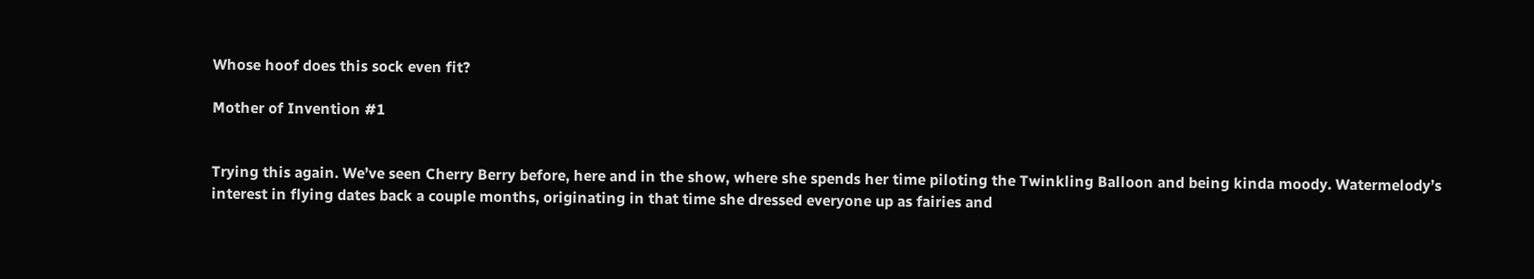Whose hoof does this sock even fit?

Mother of Invention #1


Trying this again. We’ve seen Cherry Berry before, here and in the show, where she spends her time piloting the Twinkling Balloon and being kinda moody. Watermelody’s interest in flying dates back a couple months, originating in that time she dressed everyone up as fairies and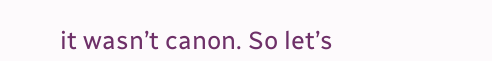it wasn’t canon. So let’s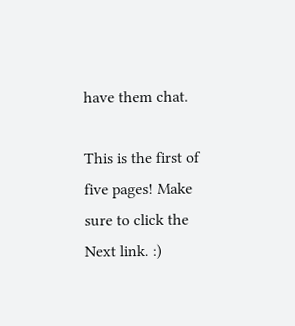have them chat.

This is the first of five pages! Make sure to click the Next link. :)